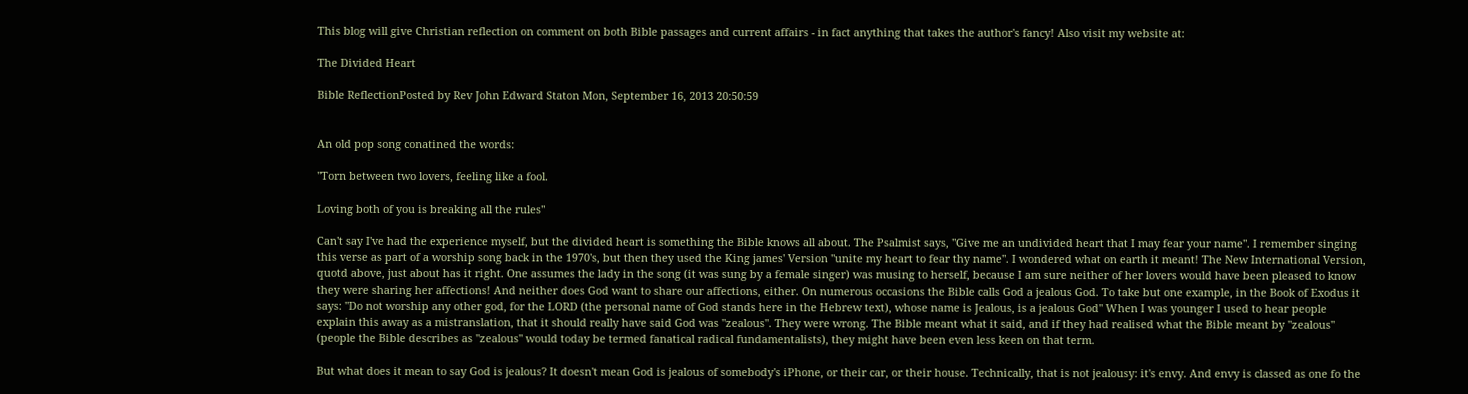This blog will give Christian reflection on comment on both Bible passages and current affairs - in fact anything that takes the author's fancy! Also visit my website at:

The Divided Heart

Bible ReflectionPosted by Rev John Edward Staton Mon, September 16, 2013 20:50:59


An old pop song conatined the words:

"Torn between two lovers, feeling like a fool.

Loving both of you is breaking all the rules"

Can't say I've had the experience myself, but the divided heart is something the Bible knows all about. The Psalmist says, "Give me an undivided heart that I may fear your name". I remember singing this verse as part of a worship song back in the 1970's, but then they used the King james' Version "unite my heart to fear thy name". I wondered what on earth it meant! The New International Version, quotd above, just about has it right. One assumes the lady in the song (it was sung by a female singer) was musing to herself, because I am sure neither of her lovers would have been pleased to know they were sharing her affections! And neither does God want to share our affections, either. On numerous occasions the Bible calls God a jealous God. To take but one example, in the Book of Exodus it says: "Do not worship any other god, for the LORD (the personal name of God stands here in the Hebrew text), whose name is Jealous, is a jealous God" When I was younger I used to hear people explain this away as a mistranslation, that it should really have said God was "zealous". They were wrong. The Bible meant what it said, and if they had realised what the Bible meant by "zealous" (people the Bible describes as "zealous" would today be termed fanatical radical fundamentalists), they might have been even less keen on that term.

But what does it mean to say God is jealous? It doesn't mean God is jealous of somebody's iPhone, or their car, or their house. Technically, that is not jealousy: it's envy. And envy is classed as one fo the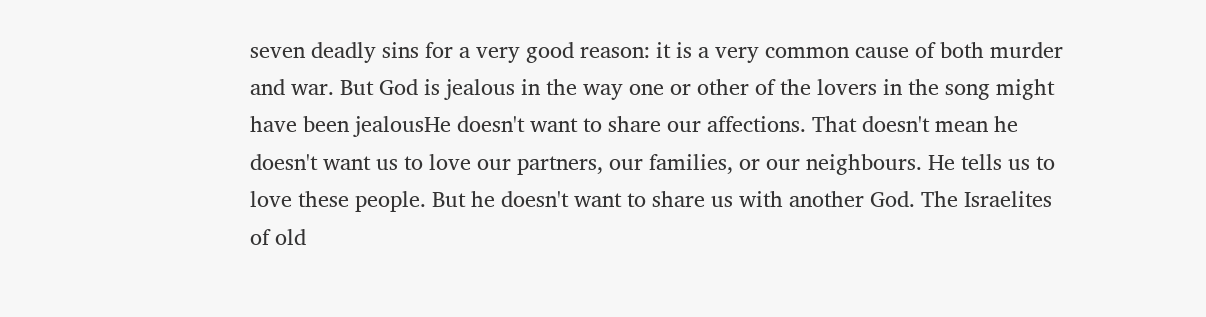seven deadly sins for a very good reason: it is a very common cause of both murder and war. But God is jealous in the way one or other of the lovers in the song might have been jealousHe doesn't want to share our affections. That doesn't mean he doesn't want us to love our partners, our families, or our neighbours. He tells us to love these people. But he doesn't want to share us with another God. The Israelites of old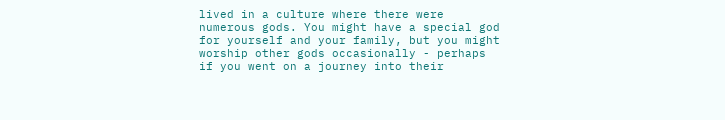lived in a culture where there were numerous gods. You might have a special god for yourself and your family, but you might worship other gods occasionally - perhaps if you went on a journey into their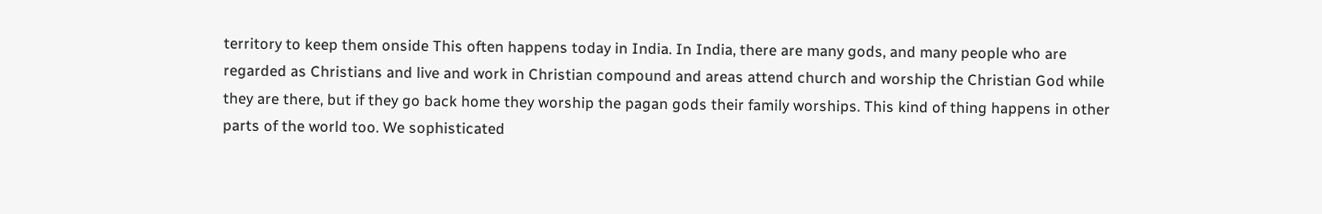territory to keep them onside This often happens today in India. In India, there are many gods, and many people who are regarded as Christians and live and work in Christian compound and areas attend church and worship the Christian God while they are there, but if they go back home they worship the pagan gods their family worships. This kind of thing happens in other parts of the world too. We sophisticated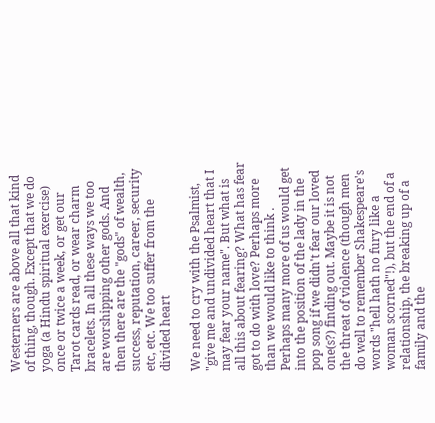Westerners are above all that kind of thing, though. Except that we do yoga (a Hindu spiritual exercise) once or twice a week, or get our Tarot cards read, or wear charm bracelets. In all these ways we too are worshipping other gods. And then there are the "gods" of wealth, success, reputation, career, security etc, etc. We too suffer from the divided heart

We need to cry with the Psalmist, "give me and undivided heart that I may fear your name". But what is all this about fearing? What has fear got to do with love? Perhaps more than we would like to think . Perhaps many more of us would get into the position of the lady in the pop song if we didn't fear our loved one(s?) finding out. Maybe it is not the threat of violence (though men do well to remember Shakespeare's words "hell hath no fury like a woman scorned"!), but the end of a relationship, the breaking up of a family and the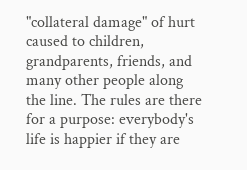"collateral damage" of hurt caused to children, grandparents, friends, and many other people along the line. The rules are there for a purpose: everybody's life is happier if they are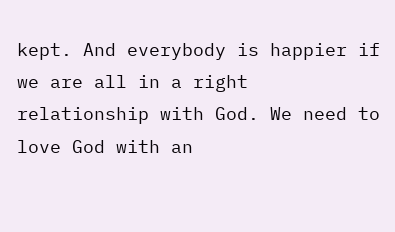kept. And everybody is happier if we are all in a right relationship with God. We need to love God with an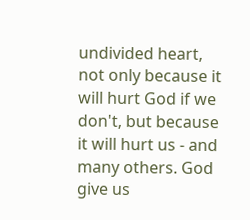undivided heart, not only because it will hurt God if we don't, but because it will hurt us - and many others. God give us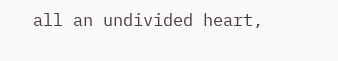all an undivided heart,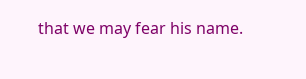that we may fear his name.